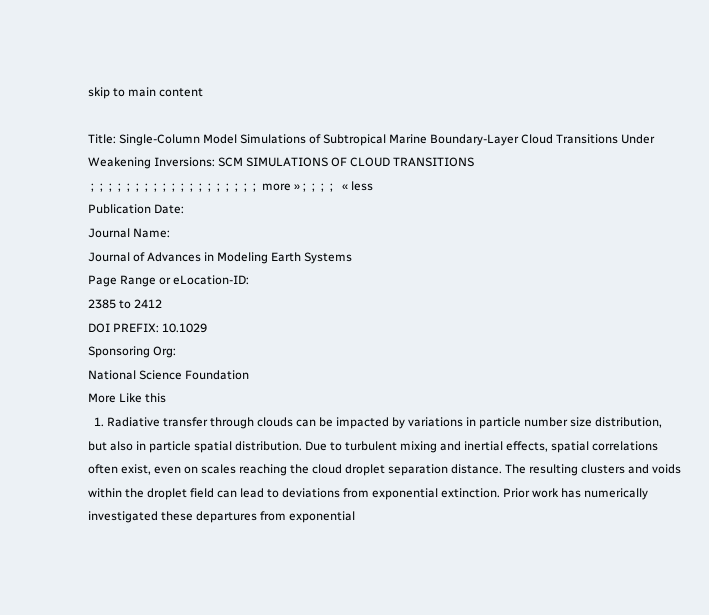skip to main content

Title: Single-Column Model Simulations of Subtropical Marine Boundary-Layer Cloud Transitions Under Weakening Inversions: SCM SIMULATIONS OF CLOUD TRANSITIONS
 ;  ;  ;  ;  ;  ;  ;  ;  ;  ;  ;  ;  ;  ;  ;  ;  ;  ;  ;  more » ;  ;  ;  ;   « less
Publication Date:
Journal Name:
Journal of Advances in Modeling Earth Systems
Page Range or eLocation-ID:
2385 to 2412
DOI PREFIX: 10.1029
Sponsoring Org:
National Science Foundation
More Like this
  1. Radiative transfer through clouds can be impacted by variations in particle number size distribution, but also in particle spatial distribution. Due to turbulent mixing and inertial effects, spatial correlations often exist, even on scales reaching the cloud droplet separation distance. The resulting clusters and voids within the droplet field can lead to deviations from exponential extinction. Prior work has numerically investigated these departures from exponential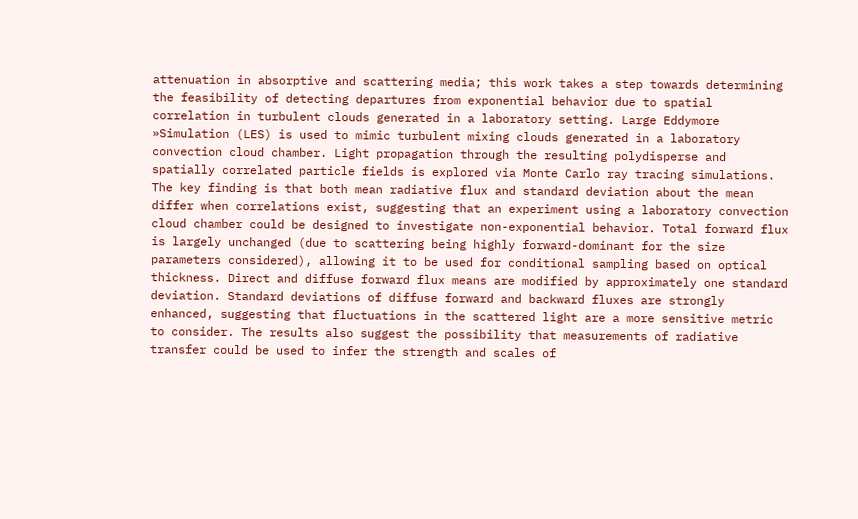attenuation in absorptive and scattering media; this work takes a step towards determining the feasibility of detecting departures from exponential behavior due to spatial correlation in turbulent clouds generated in a laboratory setting. Large Eddymore »Simulation (LES) is used to mimic turbulent mixing clouds generated in a laboratory convection cloud chamber. Light propagation through the resulting polydisperse and spatially correlated particle fields is explored via Monte Carlo ray tracing simulations. The key finding is that both mean radiative flux and standard deviation about the mean differ when correlations exist, suggesting that an experiment using a laboratory convection cloud chamber could be designed to investigate non-exponential behavior. Total forward flux is largely unchanged (due to scattering being highly forward-dominant for the size parameters considered), allowing it to be used for conditional sampling based on optical thickness. Direct and diffuse forward flux means are modified by approximately one standard deviation. Standard deviations of diffuse forward and backward fluxes are strongly enhanced, suggesting that fluctuations in the scattered light are a more sensitive metric to consider. The results also suggest the possibility that measurements of radiative transfer could be used to infer the strength and scales of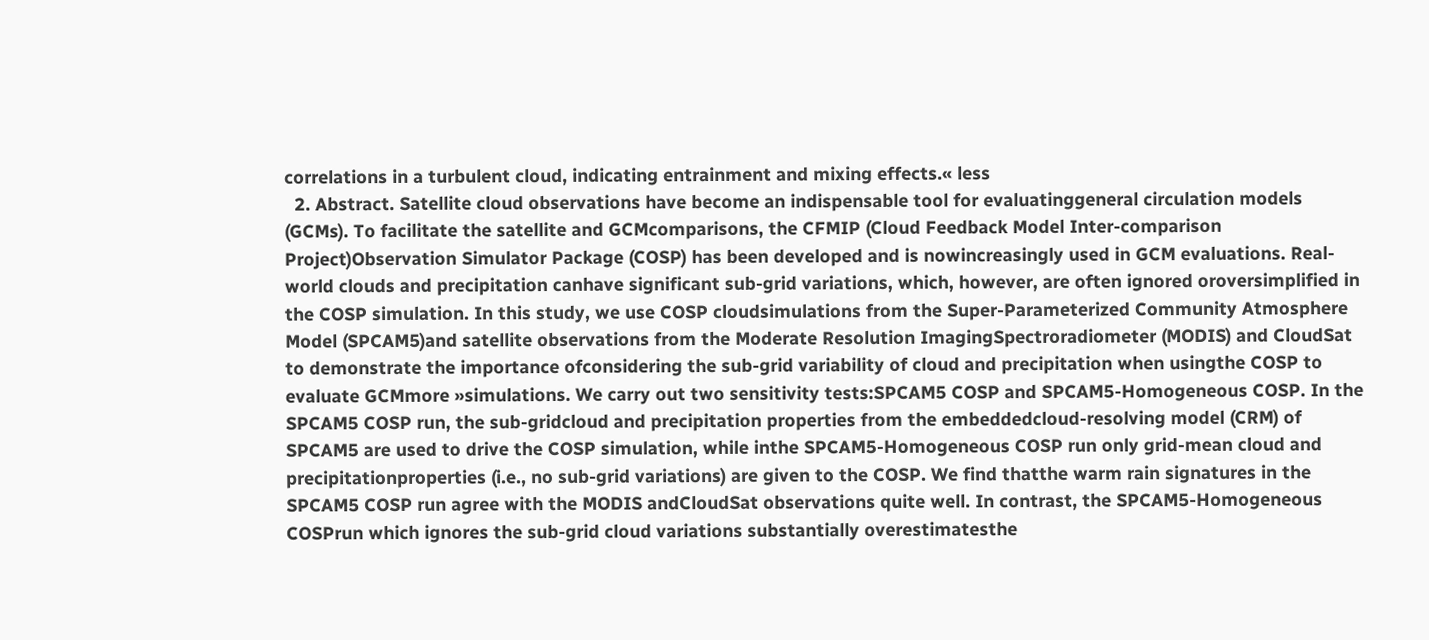correlations in a turbulent cloud, indicating entrainment and mixing effects.« less
  2. Abstract. Satellite cloud observations have become an indispensable tool for evaluatinggeneral circulation models (GCMs). To facilitate the satellite and GCMcomparisons, the CFMIP (Cloud Feedback Model Inter-comparison Project)Observation Simulator Package (COSP) has been developed and is nowincreasingly used in GCM evaluations. Real-world clouds and precipitation canhave significant sub-grid variations, which, however, are often ignored oroversimplified in the COSP simulation. In this study, we use COSP cloudsimulations from the Super-Parameterized Community Atmosphere Model (SPCAM5)and satellite observations from the Moderate Resolution ImagingSpectroradiometer (MODIS) and CloudSat to demonstrate the importance ofconsidering the sub-grid variability of cloud and precipitation when usingthe COSP to evaluate GCMmore »simulations. We carry out two sensitivity tests:SPCAM5 COSP and SPCAM5-Homogeneous COSP. In the SPCAM5 COSP run, the sub-gridcloud and precipitation properties from the embeddedcloud-resolving model (CRM) of SPCAM5 are used to drive the COSP simulation, while inthe SPCAM5-Homogeneous COSP run only grid-mean cloud and precipitationproperties (i.e., no sub-grid variations) are given to the COSP. We find thatthe warm rain signatures in the SPCAM5 COSP run agree with the MODIS andCloudSat observations quite well. In contrast, the SPCAM5-Homogeneous COSPrun which ignores the sub-grid cloud variations substantially overestimatesthe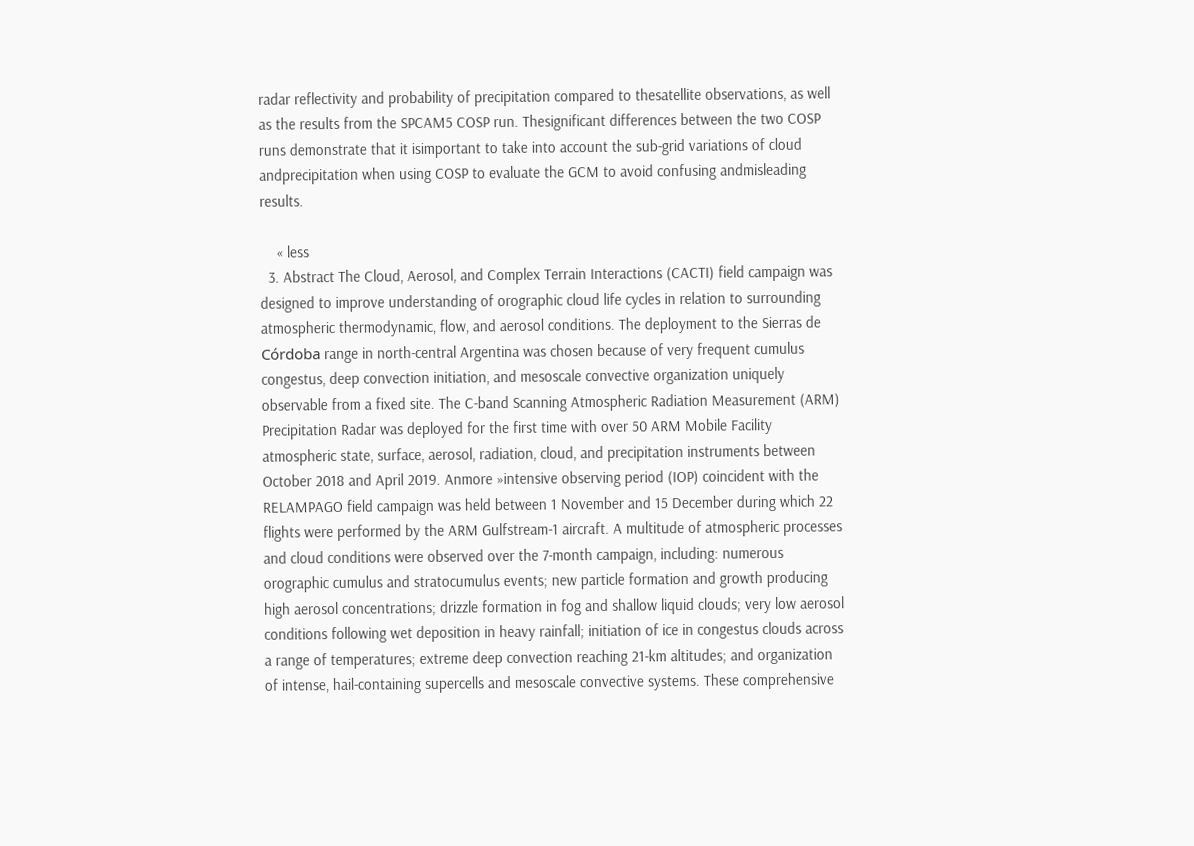radar reflectivity and probability of precipitation compared to thesatellite observations, as well as the results from the SPCAM5 COSP run. Thesignificant differences between the two COSP runs demonstrate that it isimportant to take into account the sub-grid variations of cloud andprecipitation when using COSP to evaluate the GCM to avoid confusing andmisleading results.

    « less
  3. Abstract The Cloud, Aerosol, and Complex Terrain Interactions (CACTI) field campaign was designed to improve understanding of orographic cloud life cycles in relation to surrounding atmospheric thermodynamic, flow, and aerosol conditions. The deployment to the Sierras de Córdoba range in north-central Argentina was chosen because of very frequent cumulus congestus, deep convection initiation, and mesoscale convective organization uniquely observable from a fixed site. The C-band Scanning Atmospheric Radiation Measurement (ARM) Precipitation Radar was deployed for the first time with over 50 ARM Mobile Facility atmospheric state, surface, aerosol, radiation, cloud, and precipitation instruments between October 2018 and April 2019. Anmore »intensive observing period (IOP) coincident with the RELAMPAGO field campaign was held between 1 November and 15 December during which 22 flights were performed by the ARM Gulfstream-1 aircraft. A multitude of atmospheric processes and cloud conditions were observed over the 7-month campaign, including: numerous orographic cumulus and stratocumulus events; new particle formation and growth producing high aerosol concentrations; drizzle formation in fog and shallow liquid clouds; very low aerosol conditions following wet deposition in heavy rainfall; initiation of ice in congestus clouds across a range of temperatures; extreme deep convection reaching 21-km altitudes; and organization of intense, hail-containing supercells and mesoscale convective systems. These comprehensive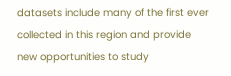datasets include many of the first ever collected in this region and provide new opportunities to study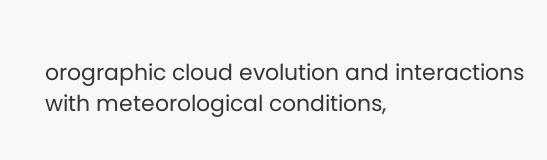orographic cloud evolution and interactions with meteorological conditions,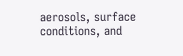aerosols, surface conditions, and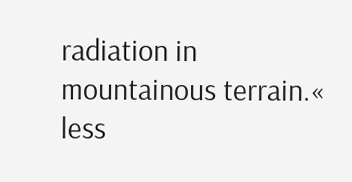radiation in mountainous terrain.« less